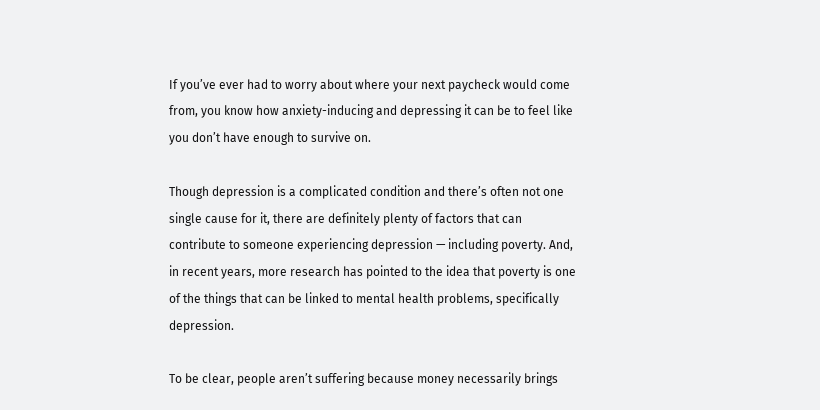If you’ve ever had to worry about where your next paycheck would come from, you know how anxiety-inducing and depressing it can be to feel like you don’t have enough to survive on.

Though depression is a complicated condition and there’s often not one single cause for it, there are definitely plenty of factors that can contribute to someone experiencing depression — including poverty. And, in recent years, more research has pointed to the idea that poverty is one of the things that can be linked to mental health problems, specifically depression.

To be clear, people aren’t suffering because money necessarily brings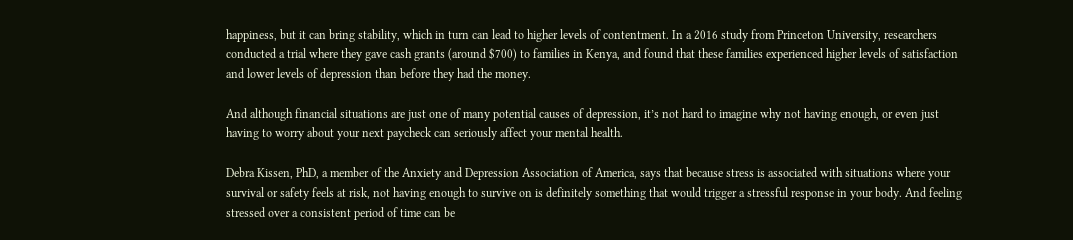happiness, but it can bring stability, which in turn can lead to higher levels of contentment. In a 2016 study from Princeton University, researchers conducted a trial where they gave cash grants (around $700) to families in Kenya, and found that these families experienced higher levels of satisfaction and lower levels of depression than before they had the money.

And although financial situations are just one of many potential causes of depression, it’s not hard to imagine why not having enough, or even just having to worry about your next paycheck can seriously affect your mental health.

Debra Kissen, PhD, a member of the Anxiety and Depression Association of America, says that because stress is associated with situations where your survival or safety feels at risk, not having enough to survive on is definitely something that would trigger a stressful response in your body. And feeling stressed over a consistent period of time can be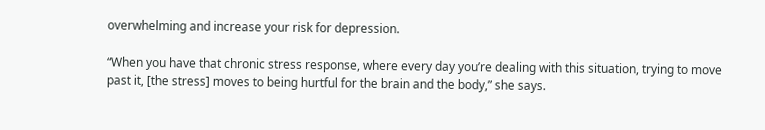overwhelming and increase your risk for depression.

“When you have that chronic stress response, where every day you’re dealing with this situation, trying to move past it, [the stress] moves to being hurtful for the brain and the body,” she says.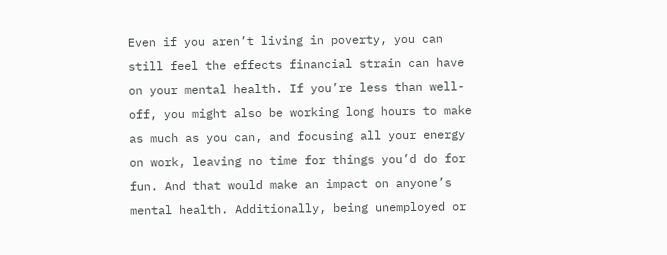Even if you aren’t living in poverty, you can still feel the effects financial strain can have on your mental health. If you’re less than well-off, you might also be working long hours to make as much as you can, and focusing all your energy on work, leaving no time for things you’d do for fun. And that would make an impact on anyone’s mental health. Additionally, being unemployed or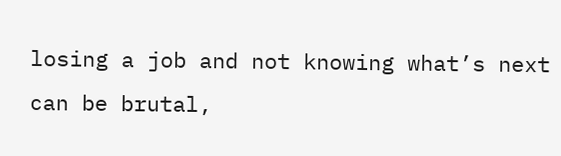losing a job and not knowing what’s next can be brutal,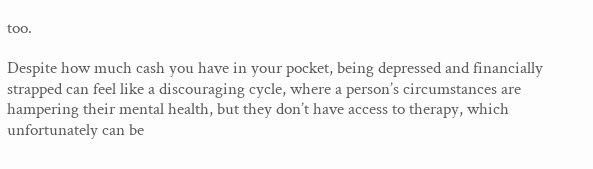too.

Despite how much cash you have in your pocket, being depressed and financially strapped can feel like a discouraging cycle, where a person’s circumstances are hampering their mental health, but they don’t have access to therapy, which unfortunately can be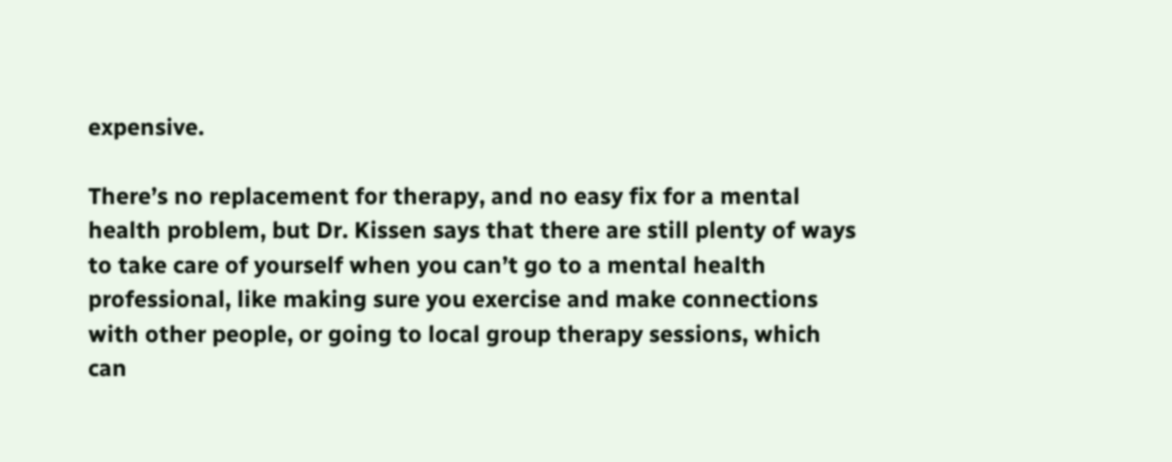expensive.

There’s no replacement for therapy, and no easy fix for a mental health problem, but Dr. Kissen says that there are still plenty of ways to take care of yourself when you can’t go to a mental health professional, like making sure you exercise and make connections with other people, or going to local group therapy sessions, which can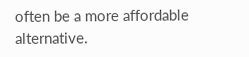often be a more affordable alternative.